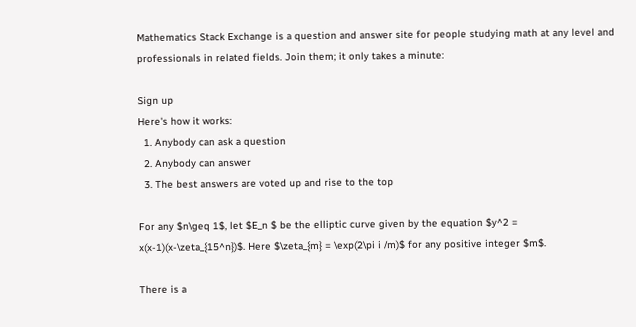Mathematics Stack Exchange is a question and answer site for people studying math at any level and professionals in related fields. Join them; it only takes a minute:

Sign up
Here's how it works:
  1. Anybody can ask a question
  2. Anybody can answer
  3. The best answers are voted up and rise to the top

For any $n\geq 1$, let $E_n $ be the elliptic curve given by the equation $y^2 = x(x-1)(x-\zeta_{15^n})$. Here $\zeta_{m} = \exp(2\pi i /m)$ for any positive integer $m$.

There is a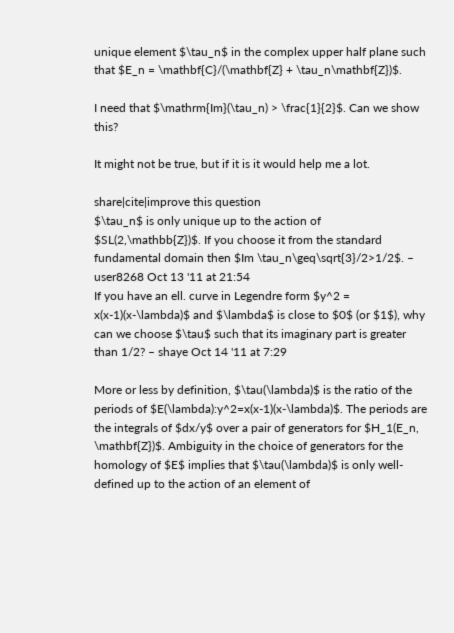unique element $\tau_n$ in the complex upper half plane such that $E_n = \mathbf{C}/(\mathbf{Z} + \tau_n\mathbf{Z})$.

I need that $\mathrm{Im}(\tau_n) > \frac{1}{2}$. Can we show this?

It might not be true, but if it is it would help me a lot.

share|cite|improve this question
$\tau_n$ is only unique up to the action of $SL(2,\mathbb{Z})$. If you choose it from the standard fundamental domain then $Im \tau_n\geq\sqrt{3}/2>1/2$. – user8268 Oct 13 '11 at 21:54
If you have an ell. curve in Legendre form $y^2 = x(x-1)(x-\lambda)$ and $\lambda$ is close to $0$ (or $1$), why can we choose $\tau$ such that its imaginary part is greater than 1/2? – shaye Oct 14 '11 at 7:29

More or less by definition, $\tau(\lambda)$ is the ratio of the periods of $E(\lambda):y^2=x(x-1)(x-\lambda)$. The periods are the integrals of $dx/y$ over a pair of generators for $H_1(E_n, \mathbf{Z})$. Ambiguity in the choice of generators for the homology of $E$ implies that $\tau(\lambda)$ is only well-defined up to the action of an element of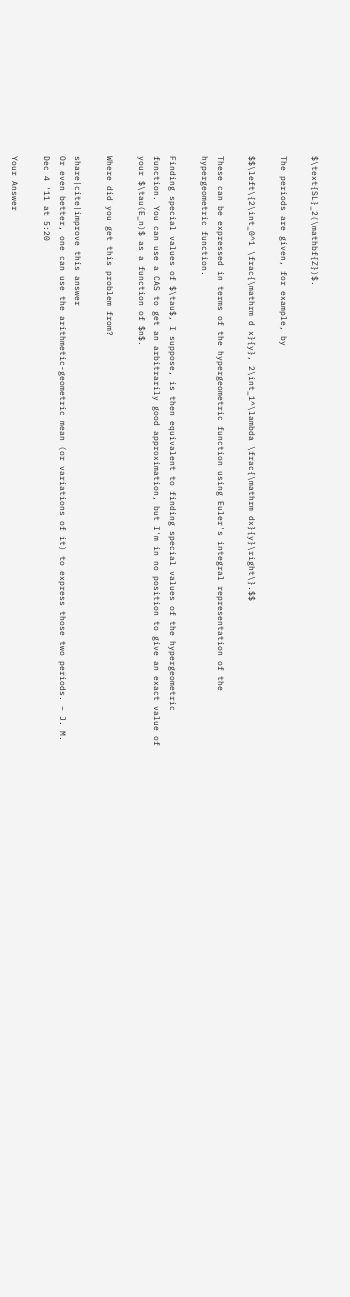$\text{SL}_2(\mathbf{Z})$.

The periods are given, for example, by

$$\left\{2\int_0^1 \frac{\mathrm d x}{y}, 2\int_1^\lambda \frac{\mathrm dx}{y}\right\}.$$

These can be expressed in terms of the hypergeometric function using Euler's integral representation of the hypergeometric function.

Finding special values of $\tau$, I suppose, is then equivalent to finding special values of the hypergeometric function. You can use a CAS to get an arbitrarily good approximation, but I'm in no position to give an exact value of your $\tau(E_n)$ as a function of $n$.

Where did you get this problem from?

share|cite|improve this answer
Or even better, one can use the arithmetic-geometric mean (or variations of it) to express those two periods. – J. M. Dec 4 '11 at 5:20

Your Answer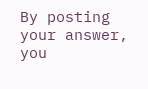By posting your answer, you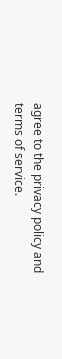agree to the privacy policy and terms of service.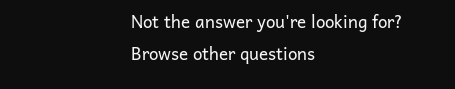Not the answer you're looking for? Browse other questions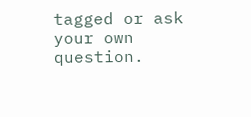tagged or ask your own question.